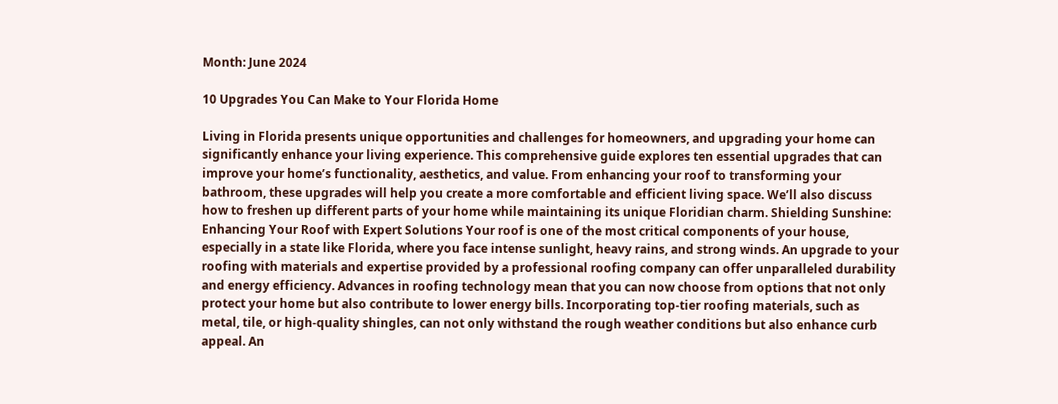Month: June 2024

10 Upgrades You Can Make to Your Florida Home

Living in Florida presents unique opportunities and challenges for homeowners, and upgrading your home can significantly enhance your living experience. This comprehensive guide explores ten essential upgrades that can improve your home’s functionality, aesthetics, and value. From enhancing your roof to transforming your bathroom, these upgrades will help you create a more comfortable and efficient living space. We’ll also discuss how to freshen up different parts of your home while maintaining its unique Floridian charm. Shielding Sunshine: Enhancing Your Roof with Expert Solutions Your roof is one of the most critical components of your house, especially in a state like Florida, where you face intense sunlight, heavy rains, and strong winds. An upgrade to your roofing with materials and expertise provided by a professional roofing company can offer unparalleled durability and energy efficiency. Advances in roofing technology mean that you can now choose from options that not only protect your home but also contribute to lower energy bills. Incorporating top-tier roofing materials, such as metal, tile, or high-quality shingles, can not only withstand the rough weather conditions but also enhance curb appeal. An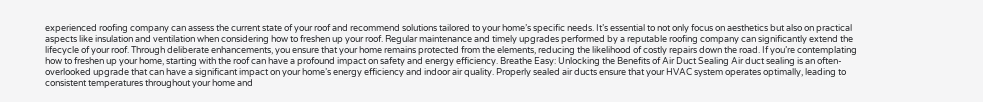experienced roofing company can assess the current state of your roof and recommend solutions tailored to your home’s specific needs. It’s essential to not only focus on aesthetics but also on practical aspects like insulation and ventilation when considering how to freshen up your roof. Regular maintenance and timely upgrades performed by a reputable roofing company can significantly extend the lifecycle of your roof. Through deliberate enhancements, you ensure that your home remains protected from the elements, reducing the likelihood of costly repairs down the road. If you’re contemplating how to freshen up your home, starting with the roof can have a profound impact on safety and energy efficiency. Breathe Easy: Unlocking the Benefits of Air Duct Sealing Air duct sealing is an often-overlooked upgrade that can have a significant impact on your home’s energy efficiency and indoor air quality. Properly sealed air ducts ensure that your HVAC system operates optimally, leading to consistent temperatures throughout your home and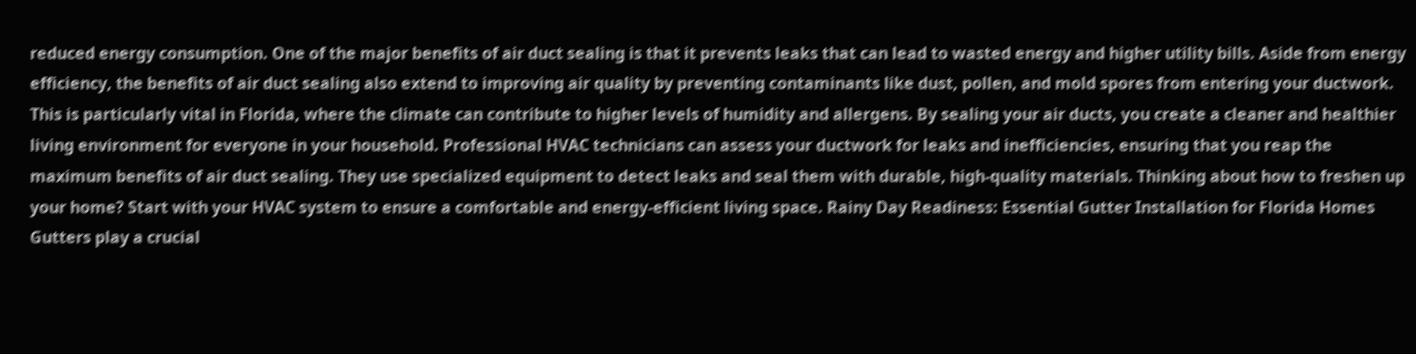reduced energy consumption. One of the major benefits of air duct sealing is that it prevents leaks that can lead to wasted energy and higher utility bills. Aside from energy efficiency, the benefits of air duct sealing also extend to improving air quality by preventing contaminants like dust, pollen, and mold spores from entering your ductwork. This is particularly vital in Florida, where the climate can contribute to higher levels of humidity and allergens. By sealing your air ducts, you create a cleaner and healthier living environment for everyone in your household. Professional HVAC technicians can assess your ductwork for leaks and inefficiencies, ensuring that you reap the maximum benefits of air duct sealing. They use specialized equipment to detect leaks and seal them with durable, high-quality materials. Thinking about how to freshen up your home? Start with your HVAC system to ensure a comfortable and energy-efficient living space. Rainy Day Readiness: Essential Gutter Installation for Florida Homes Gutters play a crucial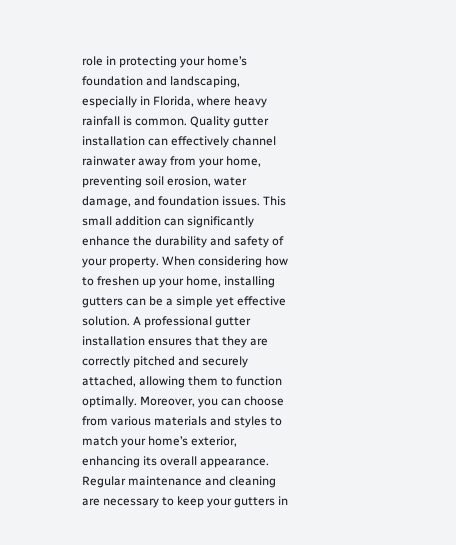role in protecting your home’s foundation and landscaping, especially in Florida, where heavy rainfall is common. Quality gutter installation can effectively channel rainwater away from your home, preventing soil erosion, water damage, and foundation issues. This small addition can significantly enhance the durability and safety of your property. When considering how to freshen up your home, installing gutters can be a simple yet effective solution. A professional gutter installation ensures that they are correctly pitched and securely attached, allowing them to function optimally. Moreover, you can choose from various materials and styles to match your home’s exterior, enhancing its overall appearance. Regular maintenance and cleaning are necessary to keep your gutters in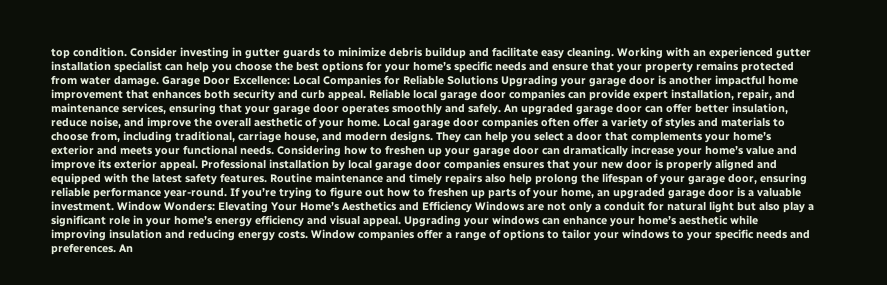top condition. Consider investing in gutter guards to minimize debris buildup and facilitate easy cleaning. Working with an experienced gutter installation specialist can help you choose the best options for your home’s specific needs and ensure that your property remains protected from water damage. Garage Door Excellence: Local Companies for Reliable Solutions Upgrading your garage door is another impactful home improvement that enhances both security and curb appeal. Reliable local garage door companies can provide expert installation, repair, and maintenance services, ensuring that your garage door operates smoothly and safely. An upgraded garage door can offer better insulation, reduce noise, and improve the overall aesthetic of your home. Local garage door companies often offer a variety of styles and materials to choose from, including traditional, carriage house, and modern designs. They can help you select a door that complements your home’s exterior and meets your functional needs. Considering how to freshen up your garage door can dramatically increase your home’s value and improve its exterior appeal. Professional installation by local garage door companies ensures that your new door is properly aligned and equipped with the latest safety features. Routine maintenance and timely repairs also help prolong the lifespan of your garage door, ensuring reliable performance year-round. If you’re trying to figure out how to freshen up parts of your home, an upgraded garage door is a valuable investment. Window Wonders: Elevating Your Home’s Aesthetics and Efficiency Windows are not only a conduit for natural light but also play a significant role in your home’s energy efficiency and visual appeal. Upgrading your windows can enhance your home’s aesthetic while improving insulation and reducing energy costs. Window companies offer a range of options to tailor your windows to your specific needs and preferences. An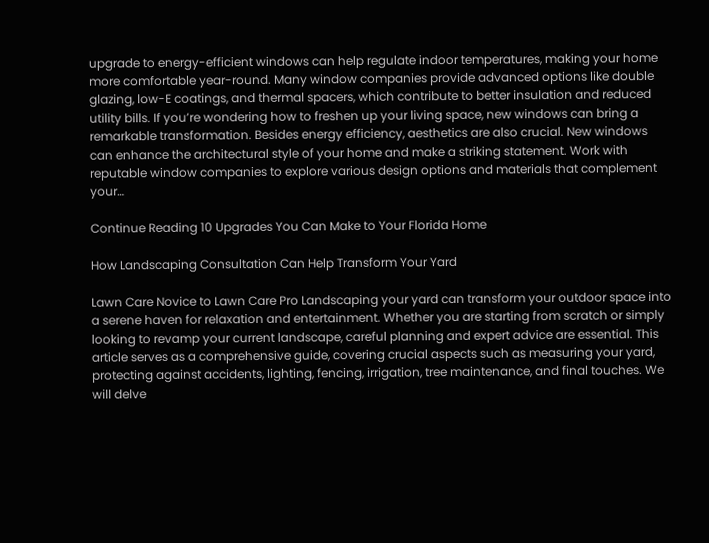upgrade to energy-efficient windows can help regulate indoor temperatures, making your home more comfortable year-round. Many window companies provide advanced options like double glazing, low-E coatings, and thermal spacers, which contribute to better insulation and reduced utility bills. If you’re wondering how to freshen up your living space, new windows can bring a remarkable transformation. Besides energy efficiency, aesthetics are also crucial. New windows can enhance the architectural style of your home and make a striking statement. Work with reputable window companies to explore various design options and materials that complement your…

Continue Reading 10 Upgrades You Can Make to Your Florida Home

How Landscaping Consultation Can Help Transform Your Yard

Lawn Care Novice to Lawn Care Pro Landscaping your yard can transform your outdoor space into a serene haven for relaxation and entertainment. Whether you are starting from scratch or simply looking to revamp your current landscape, careful planning and expert advice are essential. This article serves as a comprehensive guide, covering crucial aspects such as measuring your yard, protecting against accidents, lighting, fencing, irrigation, tree maintenance, and final touches. We will delve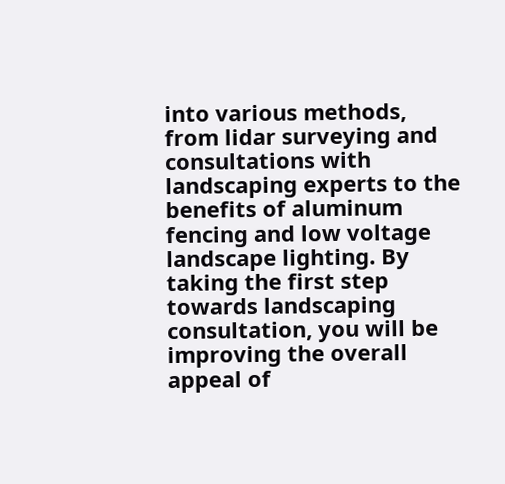into various methods, from lidar surveying and consultations with landscaping experts to the benefits of aluminum fencing and low voltage landscape lighting. By taking the first step towards landscaping consultation, you will be improving the overall appeal of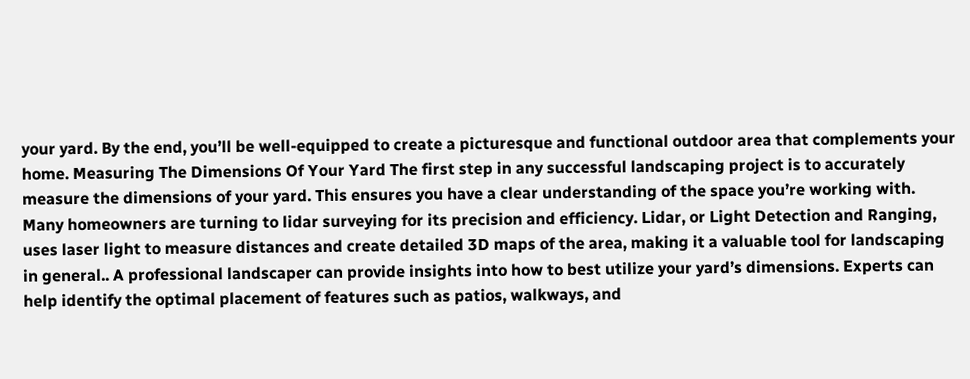your yard. By the end, you’ll be well-equipped to create a picturesque and functional outdoor area that complements your home. Measuring The Dimensions Of Your Yard The first step in any successful landscaping project is to accurately measure the dimensions of your yard. This ensures you have a clear understanding of the space you’re working with. Many homeowners are turning to lidar surveying for its precision and efficiency. Lidar, or Light Detection and Ranging, uses laser light to measure distances and create detailed 3D maps of the area, making it a valuable tool for landscaping in general.. A professional landscaper can provide insights into how to best utilize your yard’s dimensions. Experts can help identify the optimal placement of features such as patios, walkways, and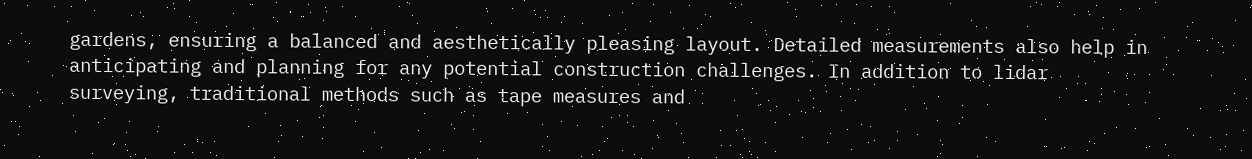gardens, ensuring a balanced and aesthetically pleasing layout. Detailed measurements also help in anticipating and planning for any potential construction challenges. In addition to lidar surveying, traditional methods such as tape measures and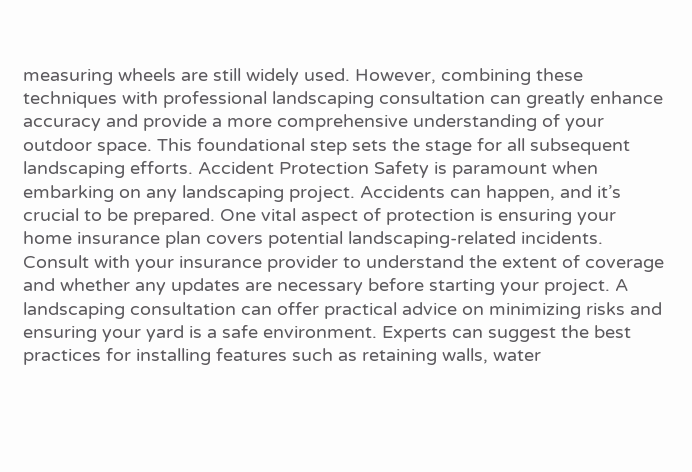measuring wheels are still widely used. However, combining these techniques with professional landscaping consultation can greatly enhance accuracy and provide a more comprehensive understanding of your outdoor space. This foundational step sets the stage for all subsequent landscaping efforts. Accident Protection Safety is paramount when embarking on any landscaping project. Accidents can happen, and it’s crucial to be prepared. One vital aspect of protection is ensuring your home insurance plan covers potential landscaping-related incidents. Consult with your insurance provider to understand the extent of coverage and whether any updates are necessary before starting your project. A landscaping consultation can offer practical advice on minimizing risks and ensuring your yard is a safe environment. Experts can suggest the best practices for installing features such as retaining walls, water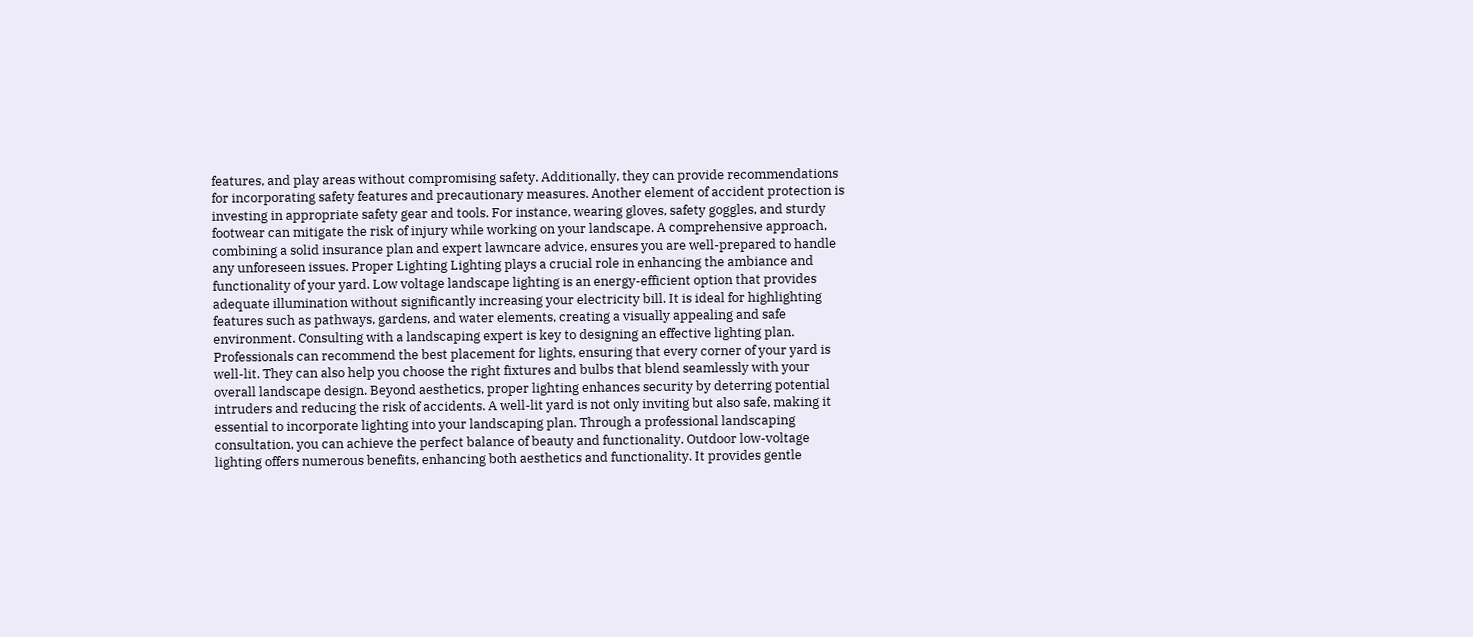features, and play areas without compromising safety. Additionally, they can provide recommendations for incorporating safety features and precautionary measures. Another element of accident protection is investing in appropriate safety gear and tools. For instance, wearing gloves, safety goggles, and sturdy footwear can mitigate the risk of injury while working on your landscape. A comprehensive approach, combining a solid insurance plan and expert lawncare advice, ensures you are well-prepared to handle any unforeseen issues. Proper Lighting Lighting plays a crucial role in enhancing the ambiance and functionality of your yard. Low voltage landscape lighting is an energy-efficient option that provides adequate illumination without significantly increasing your electricity bill. It is ideal for highlighting features such as pathways, gardens, and water elements, creating a visually appealing and safe environment. Consulting with a landscaping expert is key to designing an effective lighting plan. Professionals can recommend the best placement for lights, ensuring that every corner of your yard is well-lit. They can also help you choose the right fixtures and bulbs that blend seamlessly with your overall landscape design. Beyond aesthetics, proper lighting enhances security by deterring potential intruders and reducing the risk of accidents. A well-lit yard is not only inviting but also safe, making it essential to incorporate lighting into your landscaping plan. Through a professional landscaping consultation, you can achieve the perfect balance of beauty and functionality. Outdoor low-voltage lighting offers numerous benefits, enhancing both aesthetics and functionality. It provides gentle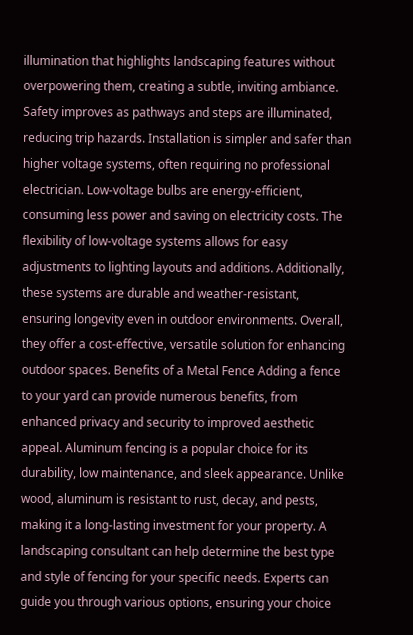illumination that highlights landscaping features without overpowering them, creating a subtle, inviting ambiance. Safety improves as pathways and steps are illuminated, reducing trip hazards. Installation is simpler and safer than higher voltage systems, often requiring no professional electrician. Low-voltage bulbs are energy-efficient, consuming less power and saving on electricity costs. The flexibility of low-voltage systems allows for easy adjustments to lighting layouts and additions. Additionally, these systems are durable and weather-resistant, ensuring longevity even in outdoor environments. Overall, they offer a cost-effective, versatile solution for enhancing outdoor spaces. Benefits of a Metal Fence Adding a fence to your yard can provide numerous benefits, from enhanced privacy and security to improved aesthetic appeal. Aluminum fencing is a popular choice for its durability, low maintenance, and sleek appearance. Unlike wood, aluminum is resistant to rust, decay, and pests, making it a long-lasting investment for your property. A landscaping consultant can help determine the best type and style of fencing for your specific needs. Experts can guide you through various options, ensuring your choice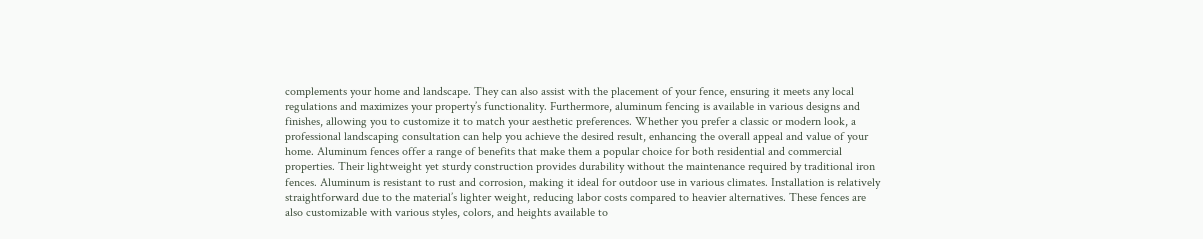complements your home and landscape. They can also assist with the placement of your fence, ensuring it meets any local regulations and maximizes your property’s functionality. Furthermore, aluminum fencing is available in various designs and finishes, allowing you to customize it to match your aesthetic preferences. Whether you prefer a classic or modern look, a professional landscaping consultation can help you achieve the desired result, enhancing the overall appeal and value of your home. Aluminum fences offer a range of benefits that make them a popular choice for both residential and commercial properties. Their lightweight yet sturdy construction provides durability without the maintenance required by traditional iron fences. Aluminum is resistant to rust and corrosion, making it ideal for outdoor use in various climates. Installation is relatively straightforward due to the material’s lighter weight, reducing labor costs compared to heavier alternatives. These fences are also customizable with various styles, colors, and heights available to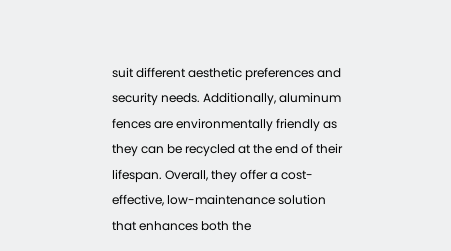suit different aesthetic preferences and security needs. Additionally, aluminum fences are environmentally friendly as they can be recycled at the end of their lifespan. Overall, they offer a cost-effective, low-maintenance solution that enhances both the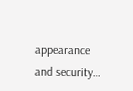appearance and security…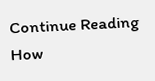Continue Reading How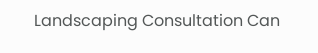Landscaping Consultation Can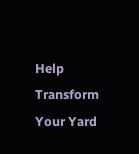Help Transform Your Yard